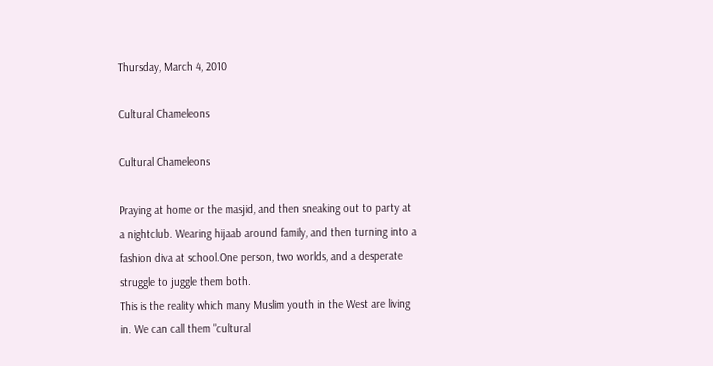Thursday, March 4, 2010

Cultural Chameleons

Cultural Chameleons

Praying at home or the masjid, and then sneaking out to party at a nightclub. Wearing hijaab around family, and then turning into a fashion diva at school.One person, two worlds, and a desperate struggle to juggle them both.
This is the reality which many Muslim youth in the West are living in. We can call them "cultural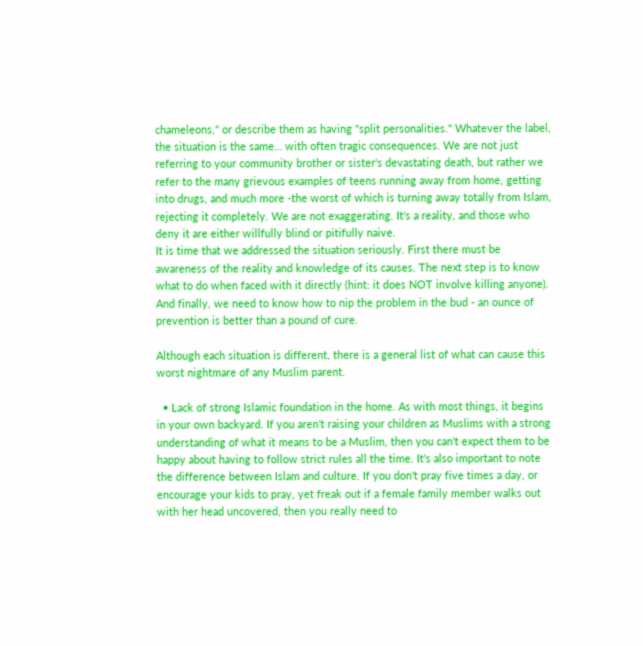chameleons," or describe them as having "split personalities." Whatever the label, the situation is the same… with often tragic consequences. We are not just referring to your community brother or sister's devastating death, but rather we refer to the many grievous examples of teens running away from home, getting into drugs, and much more -the worst of which is turning away totally from Islam, rejecting it completely. We are not exaggerating. It's a reality, and those who deny it are either willfully blind or pitifully naive.
It is time that we addressed the situation seriously. First there must be awareness of the reality and knowledge of its causes. The next step is to know what to do when faced with it directly (hint: it does NOT involve killing anyone). And finally, we need to know how to nip the problem in the bud - an ounce of prevention is better than a pound of cure.

Although each situation is different, there is a general list of what can cause this worst nightmare of any Muslim parent.

  • Lack of strong Islamic foundation in the home. As with most things, it begins in your own backyard. If you aren't raising your children as Muslims with a strong understanding of what it means to be a Muslim, then you can't expect them to be happy about having to follow strict rules all the time. It's also important to note the difference between Islam and culture. If you don't pray five times a day, or encourage your kids to pray, yet freak out if a female family member walks out with her head uncovered, then you really need to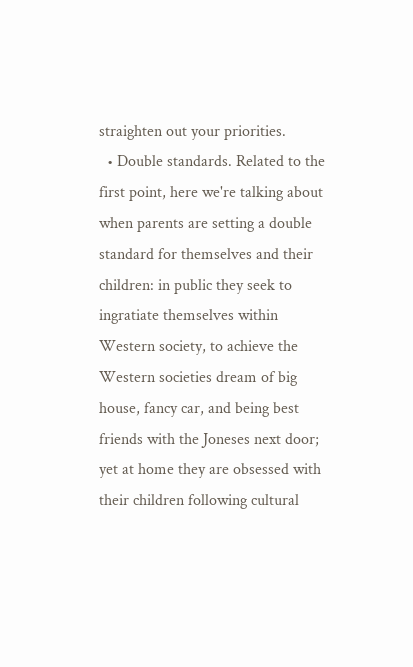straighten out your priorities.
  • Double standards. Related to the first point, here we're talking about when parents are setting a double standard for themselves and their children: in public they seek to ingratiate themselves within Western society, to achieve the Western societies dream of big house, fancy car, and being best friends with the Joneses next door; yet at home they are obsessed with their children following cultural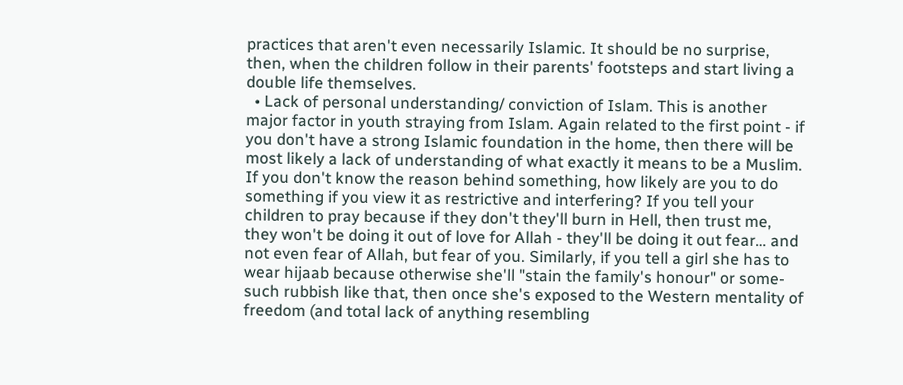practices that aren't even necessarily Islamic. It should be no surprise, then, when the children follow in their parents' footsteps and start living a double life themselves.
  • Lack of personal understanding/ conviction of Islam. This is another major factor in youth straying from Islam. Again related to the first point - if you don't have a strong Islamic foundation in the home, then there will be most likely a lack of understanding of what exactly it means to be a Muslim. If you don't know the reason behind something, how likely are you to do something if you view it as restrictive and interfering? If you tell your children to pray because if they don't they'll burn in Hell, then trust me, they won't be doing it out of love for Allah - they'll be doing it out fear… and not even fear of Allah, but fear of you. Similarly, if you tell a girl she has to wear hijaab because otherwise she'll "stain the family's honour" or some-such rubbish like that, then once she's exposed to the Western mentality of freedom (and total lack of anything resembling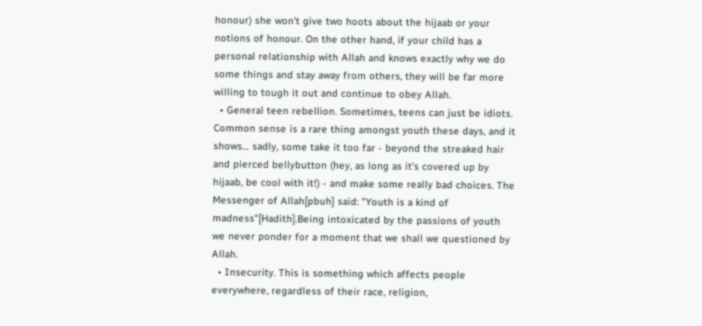honour) she won't give two hoots about the hijaab or your notions of honour. On the other hand, if your child has a personal relationship with Allah and knows exactly why we do some things and stay away from others, they will be far more willing to tough it out and continue to obey Allah.
  • General teen rebellion. Sometimes, teens can just be idiots. Common sense is a rare thing amongst youth these days, and it shows… sadly, some take it too far - beyond the streaked hair and pierced bellybutton (hey, as long as it's covered up by hijaab, be cool with it!) - and make some really bad choices. The Messenger of Allah[pbuh] said: "Youth is a kind of madness"[Hadith].Being intoxicated by the passions of youth we never ponder for a moment that we shall we questioned by Allah.
  • Insecurity. This is something which affects people everywhere, regardless of their race, religion,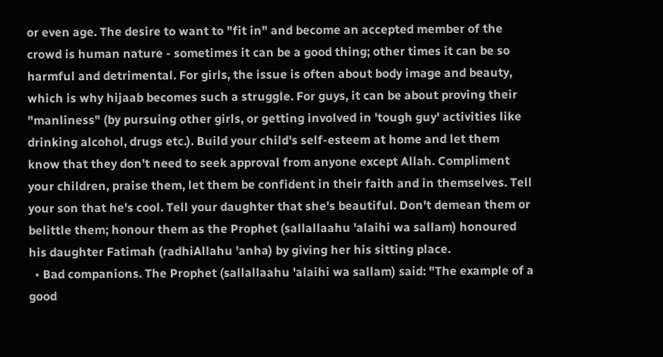or even age. The desire to want to "fit in" and become an accepted member of the crowd is human nature - sometimes it can be a good thing; other times it can be so harmful and detrimental. For girls, the issue is often about body image and beauty, which is why hijaab becomes such a struggle. For guys, it can be about proving their "manliness" (by pursuing other girls, or getting involved in 'tough guy' activities like drinking alcohol, drugs etc.). Build your child's self-esteem at home and let them know that they don't need to seek approval from anyone except Allah. Compliment your children, praise them, let them be confident in their faith and in themselves. Tell your son that he's cool. Tell your daughter that she's beautiful. Don't demean them or belittle them; honour them as the Prophet (sallallaahu 'alaihi wa sallam) honoured his daughter Fatimah (radhiAllahu 'anha) by giving her his sitting place.
  • Bad companions. The Prophet (sallallaahu 'alaihi wa sallam) said: "The example of a good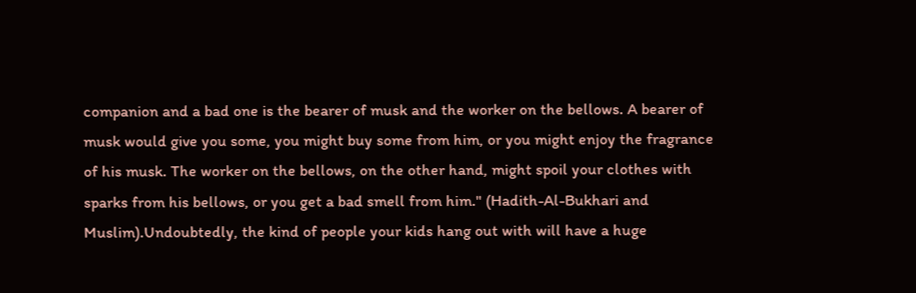companion and a bad one is the bearer of musk and the worker on the bellows. A bearer of musk would give you some, you might buy some from him, or you might enjoy the fragrance of his musk. The worker on the bellows, on the other hand, might spoil your clothes with sparks from his bellows, or you get a bad smell from him." (Hadith-Al-Bukhari and Muslim).Undoubtedly, the kind of people your kids hang out with will have a huge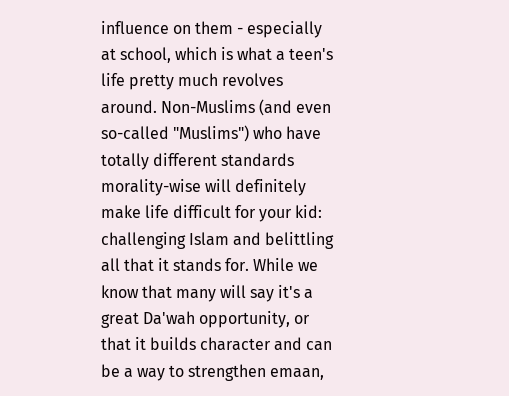influence on them - especially at school, which is what a teen's life pretty much revolves around. Non-Muslims (and even so-called "Muslims") who have totally different standards morality-wise will definitely make life difficult for your kid: challenging Islam and belittling all that it stands for. While we know that many will say it's a great Da'wah opportunity, or that it builds character and can be a way to strengthen emaan,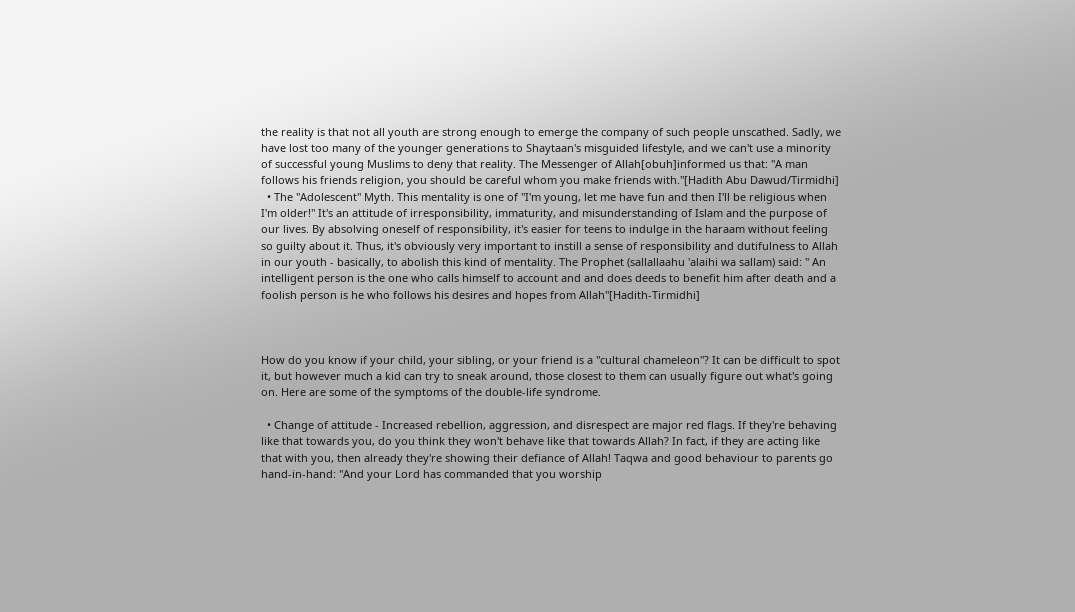the reality is that not all youth are strong enough to emerge the company of such people unscathed. Sadly, we have lost too many of the younger generations to Shaytaan's misguided lifestyle, and we can't use a minority of successful young Muslims to deny that reality. The Messenger of Allah[obuh]informed us that: "A man follows his friends religion, you should be careful whom you make friends with."[Hadith Abu Dawud/Tirmidhi]
  • The "Adolescent" Myth. This mentality is one of "I'm young, let me have fun and then I'll be religious when I'm older!" It's an attitude of irresponsibility, immaturity, and misunderstanding of Islam and the purpose of our lives. By absolving oneself of responsibility, it's easier for teens to indulge in the haraam without feeling so guilty about it. Thus, it's obviously very important to instill a sense of responsibility and dutifulness to Allah in our youth - basically, to abolish this kind of mentality. The Prophet (sallallaahu 'alaihi wa sallam) said: " An intelligent person is the one who calls himself to account and and does deeds to benefit him after death and a foolish person is he who follows his desires and hopes from Allah"[Hadith-Tirmidhi]



How do you know if your child, your sibling, or your friend is a "cultural chameleon"? It can be difficult to spot it, but however much a kid can try to sneak around, those closest to them can usually figure out what's going on. Here are some of the symptoms of the double-life syndrome.

  • Change of attitude - Increased rebellion, aggression, and disrespect are major red flags. If they're behaving like that towards you, do you think they won't behave like that towards Allah? In fact, if they are acting like that with you, then already they're showing their defiance of Allah! Taqwa and good behaviour to parents go hand-in-hand: "And your Lord has commanded that you worship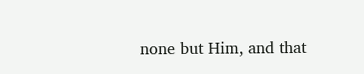none but Him, and that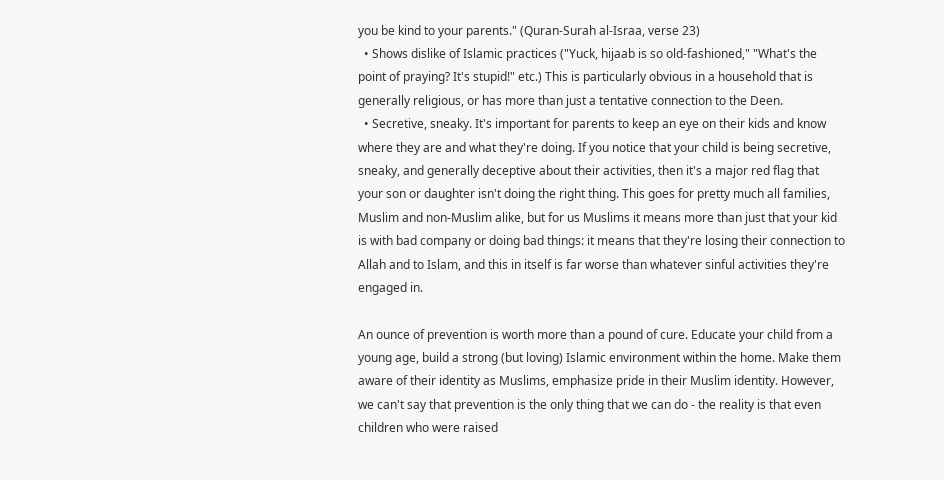you be kind to your parents." (Quran-Surah al-Israa, verse 23)
  • Shows dislike of Islamic practices ("Yuck, hijaab is so old-fashioned," "What's the point of praying? It's stupid!" etc.) This is particularly obvious in a household that is generally religious, or has more than just a tentative connection to the Deen.
  • Secretive, sneaky. It's important for parents to keep an eye on their kids and know where they are and what they're doing. If you notice that your child is being secretive, sneaky, and generally deceptive about their activities, then it's a major red flag that your son or daughter isn't doing the right thing. This goes for pretty much all families, Muslim and non-Muslim alike, but for us Muslims it means more than just that your kid is with bad company or doing bad things: it means that they're losing their connection to Allah and to Islam, and this in itself is far worse than whatever sinful activities they're engaged in.

An ounce of prevention is worth more than a pound of cure. Educate your child from a young age, build a strong (but loving) Islamic environment within the home. Make them aware of their identity as Muslims, emphasize pride in their Muslim identity. However, we can't say that prevention is the only thing that we can do - the reality is that even children who were raised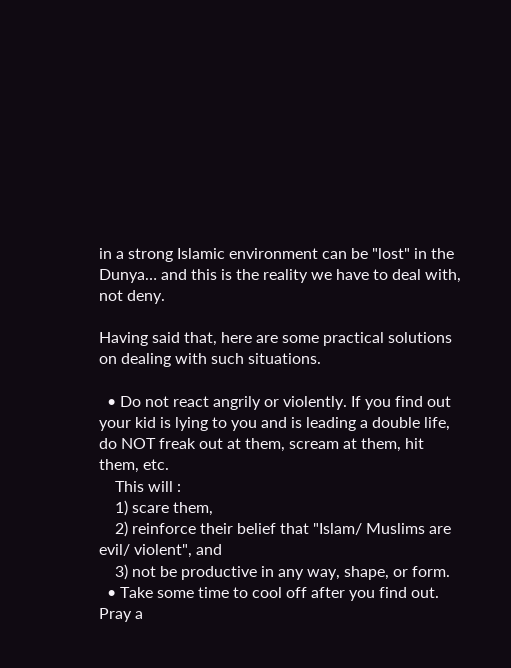in a strong Islamic environment can be "lost" in the Dunya… and this is the reality we have to deal with, not deny.

Having said that, here are some practical solutions on dealing with such situations.

  • Do not react angrily or violently. If you find out your kid is lying to you and is leading a double life, do NOT freak out at them, scream at them, hit them, etc.
    This will :
    1) scare them,
    2) reinforce their belief that "Islam/ Muslims are evil/ violent", and
    3) not be productive in any way, shape, or form.
  • Take some time to cool off after you find out. Pray a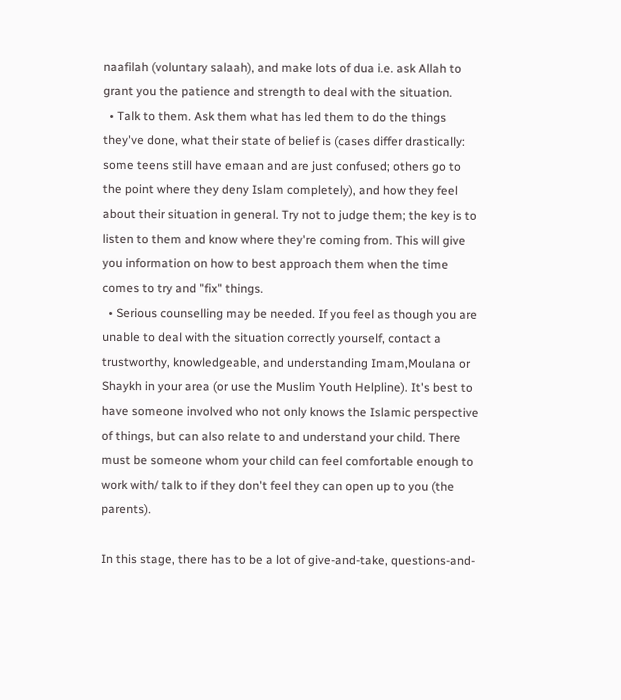naafilah (voluntary salaah), and make lots of dua i.e. ask Allah to grant you the patience and strength to deal with the situation.
  • Talk to them. Ask them what has led them to do the things they've done, what their state of belief is (cases differ drastically: some teens still have emaan and are just confused; others go to the point where they deny Islam completely), and how they feel about their situation in general. Try not to judge them; the key is to listen to them and know where they're coming from. This will give you information on how to best approach them when the time comes to try and "fix" things.
  • Serious counselling may be needed. If you feel as though you are unable to deal with the situation correctly yourself, contact a trustworthy, knowledgeable, and understanding Imam,Moulana or Shaykh in your area (or use the Muslim Youth Helpline). It's best to have someone involved who not only knows the Islamic perspective of things, but can also relate to and understand your child. There must be someone whom your child can feel comfortable enough to work with/ talk to if they don't feel they can open up to you (the parents).

In this stage, there has to be a lot of give-and-take, questions-and-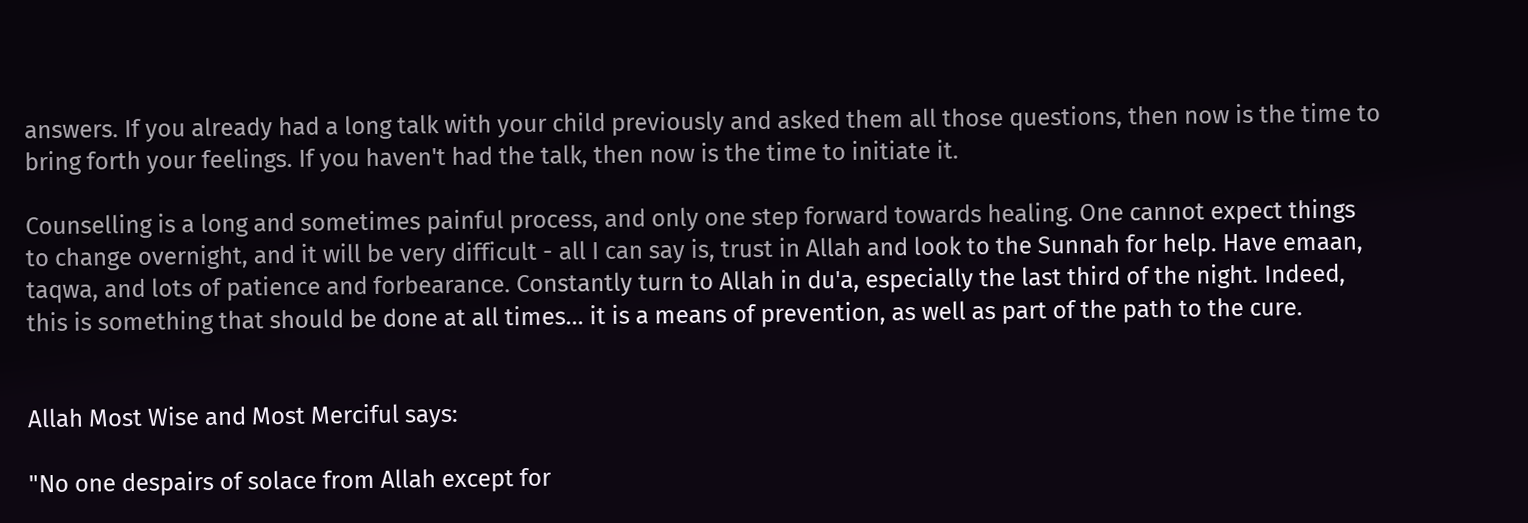answers. If you already had a long talk with your child previously and asked them all those questions, then now is the time to bring forth your feelings. If you haven't had the talk, then now is the time to initiate it.

Counselling is a long and sometimes painful process, and only one step forward towards healing. One cannot expect things to change overnight, and it will be very difficult - all I can say is, trust in Allah and look to the Sunnah for help. Have emaan, taqwa, and lots of patience and forbearance. Constantly turn to Allah in du'a, especially the last third of the night. Indeed, this is something that should be done at all times… it is a means of prevention, as well as part of the path to the cure.


Allah Most Wise and Most Merciful says:

"No one despairs of solace from Allah except for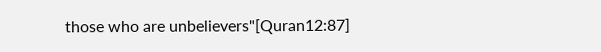those who are unbelievers"[Quran12:87]